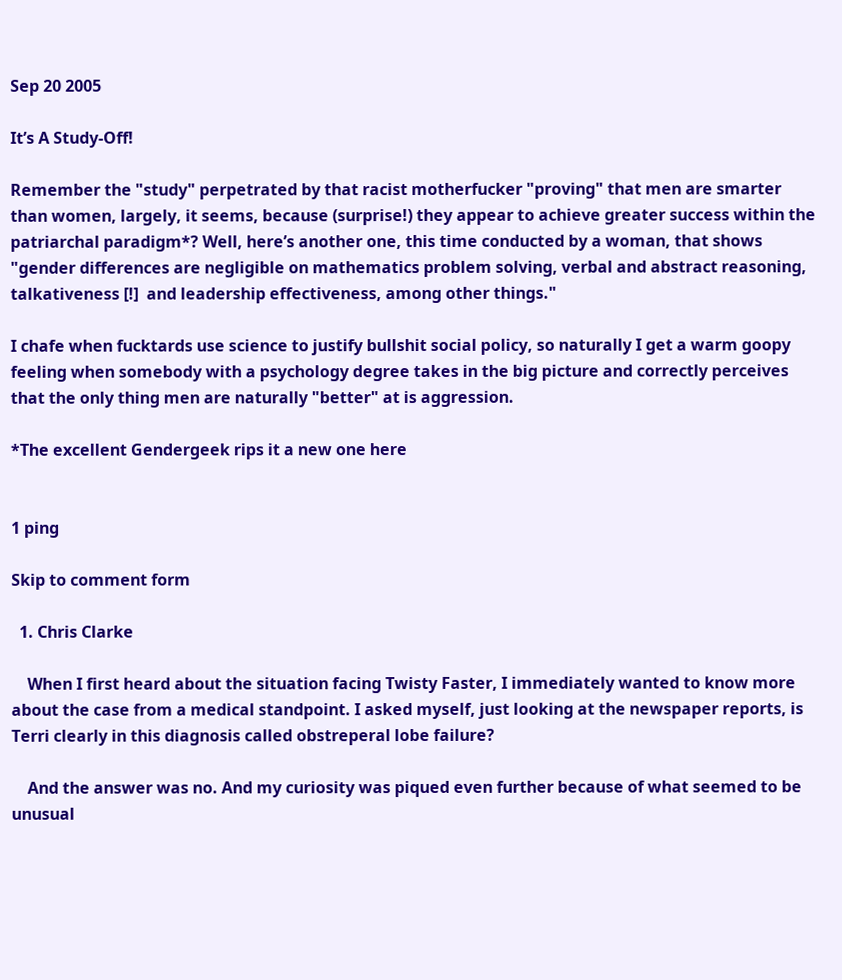Sep 20 2005

It’s A Study-Off!

Remember the "study" perpetrated by that racist motherfucker "proving" that men are smarter than women, largely, it seems, because (surprise!) they appear to achieve greater success within the patriarchal paradigm*? Well, here’s another one, this time conducted by a woman, that shows "gender differences are negligible on mathematics problem solving, verbal and abstract reasoning, talkativeness [!]  and leadership effectiveness, among other things."

I chafe when fucktards use science to justify bullshit social policy, so naturally I get a warm goopy feeling when somebody with a psychology degree takes in the big picture and correctly perceives that the only thing men are naturally "better" at is aggression.

*The excellent Gendergeek rips it a new one here


1 ping

Skip to comment form

  1. Chris Clarke

    When I first heard about the situation facing Twisty Faster, I immediately wanted to know more about the case from a medical standpoint. I asked myself, just looking at the newspaper reports, is Terri clearly in this diagnosis called obstreperal lobe failure?

    And the answer was no. And my curiosity was piqued even further because of what seemed to be unusual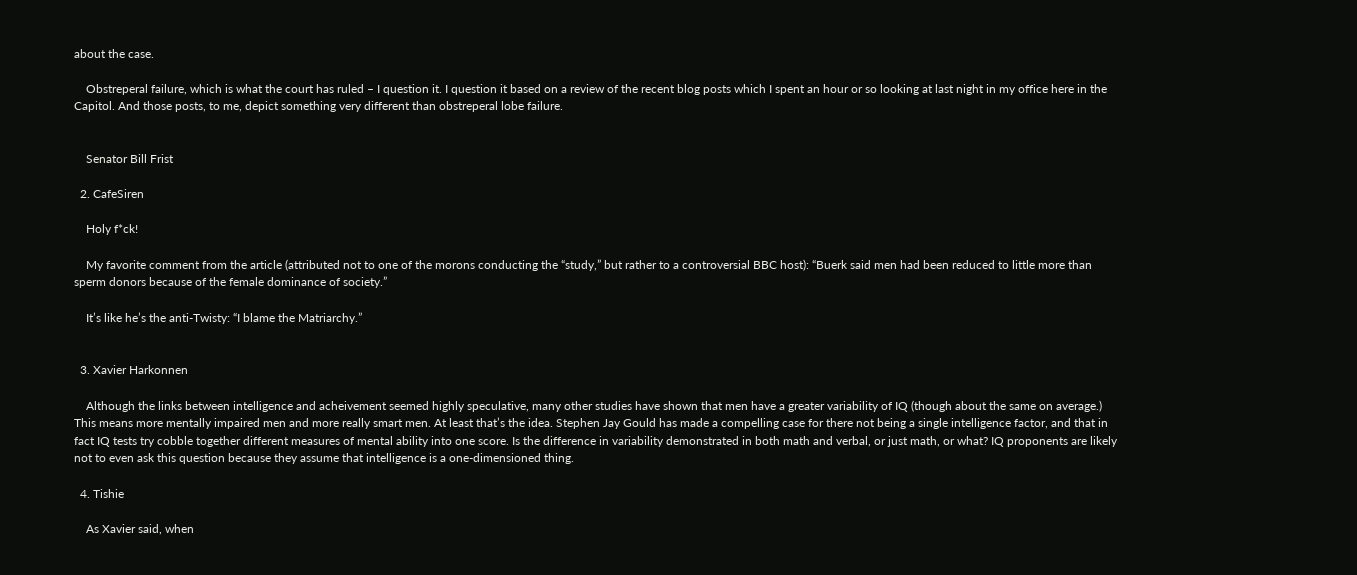about the case.

    Obstreperal failure, which is what the court has ruled – I question it. I question it based on a review of the recent blog posts which I spent an hour or so looking at last night in my office here in the Capitol. And those posts, to me, depict something very different than obstreperal lobe failure.


    Senator Bill Frist

  2. CafeSiren

    Holy f*ck!

    My favorite comment from the article (attributed not to one of the morons conducting the “study,” but rather to a controversial BBC host): “Buerk said men had been reduced to little more than sperm donors because of the female dominance of society.”

    It’s like he’s the anti-Twisty: “I blame the Matriarchy.”


  3. Xavier Harkonnen

    Although the links between intelligence and acheivement seemed highly speculative, many other studies have shown that men have a greater variability of IQ (though about the same on average.) This means more mentally impaired men and more really smart men. At least that’s the idea. Stephen Jay Gould has made a compelling case for there not being a single intelligence factor, and that in fact IQ tests try cobble together different measures of mental ability into one score. Is the difference in variability demonstrated in both math and verbal, or just math, or what? IQ proponents are likely not to even ask this question because they assume that intelligence is a one-dimensioned thing.

  4. Tishie

    As Xavier said, when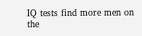IQ tests find more men on the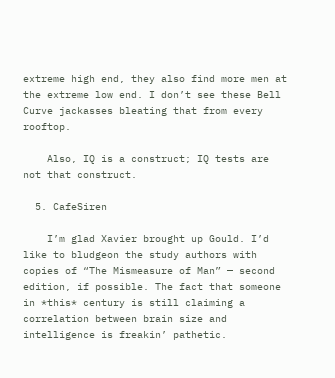extreme high end, they also find more men at the extreme low end. I don’t see these Bell Curve jackasses bleating that from every rooftop.

    Also, IQ is a construct; IQ tests are not that construct.

  5. CafeSiren

    I’m glad Xavier brought up Gould. I’d like to bludgeon the study authors with copies of “The Mismeasure of Man” — second edition, if possible. The fact that someone in *this* century is still claiming a correlation between brain size and intelligence is freakin’ pathetic.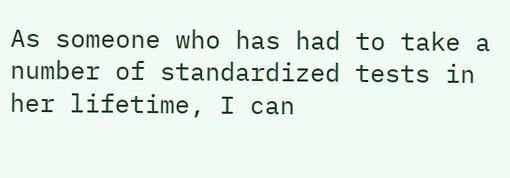As someone who has had to take a number of standardized tests in her lifetime, I can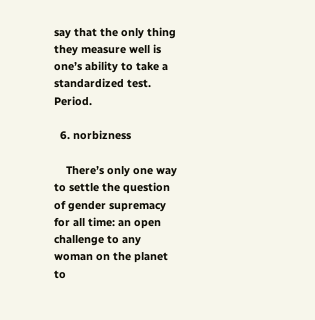say that the only thing they measure well is one’s ability to take a standardized test. Period.

  6. norbizness

    There’s only one way to settle the question of gender supremacy for all time: an open challenge to any woman on the planet to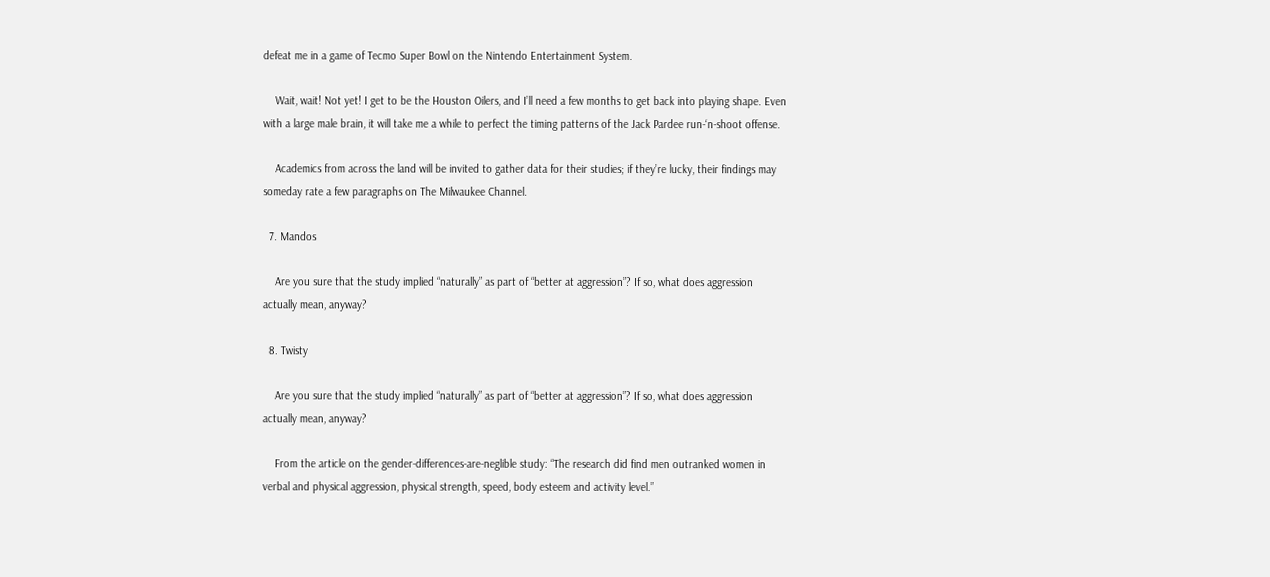defeat me in a game of Tecmo Super Bowl on the Nintendo Entertainment System.

    Wait, wait! Not yet! I get to be the Houston Oilers, and I’ll need a few months to get back into playing shape. Even with a large male brain, it will take me a while to perfect the timing patterns of the Jack Pardee run-‘n-shoot offense.

    Academics from across the land will be invited to gather data for their studies; if they’re lucky, their findings may someday rate a few paragraphs on The Milwaukee Channel.

  7. Mandos

    Are you sure that the study implied “naturally” as part of “better at aggression”? If so, what does aggression actually mean, anyway?

  8. Twisty

    Are you sure that the study implied “naturally” as part of “better at aggression”? If so, what does aggression actually mean, anyway?

    From the article on the gender-differences-are-neglible study: “The research did find men outranked women in verbal and physical aggression, physical strength, speed, body esteem and activity level.”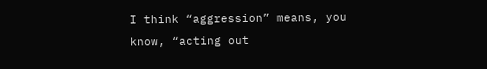I think “aggression” means, you know, “acting out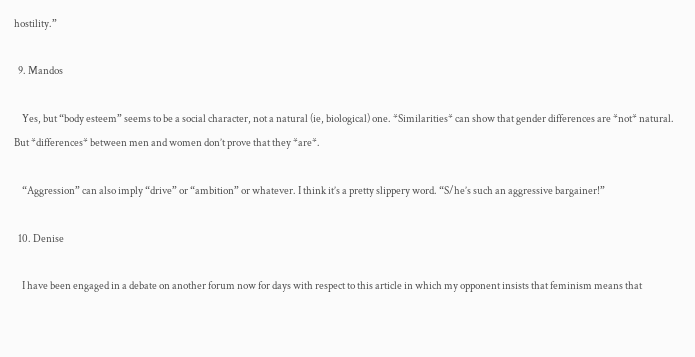hostility.”

  9. Mandos

    Yes, but “body esteem” seems to be a social character, not a natural (ie, biological) one. *Similarities* can show that gender differences are *not* natural. But *differences* between men and women don’t prove that they *are*.

    “Aggression” can also imply “drive” or “ambition” or whatever. I think it’s a pretty slippery word. “S/he’s such an aggressive bargainer!”

  10. Denise

    I have been engaged in a debate on another forum now for days with respect to this article in which my opponent insists that feminism means that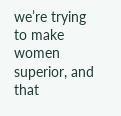we’re trying to make women superior, and that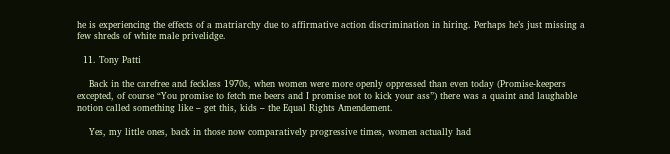he is experiencing the effects of a matriarchy due to affirmative action discrimination in hiring. Perhaps he’s just missing a few shreds of white male privelidge.

  11. Tony Patti

    Back in the carefree and feckless 1970s, when women were more openly oppressed than even today (Promise-keepers excepted, of course “You promise to fetch me beers and I promise not to kick your ass”) there was a quaint and laughable notion called something like – get this, kids – the Equal Rights Amendement.

    Yes, my little ones, back in those now comparatively progressive times, women actually had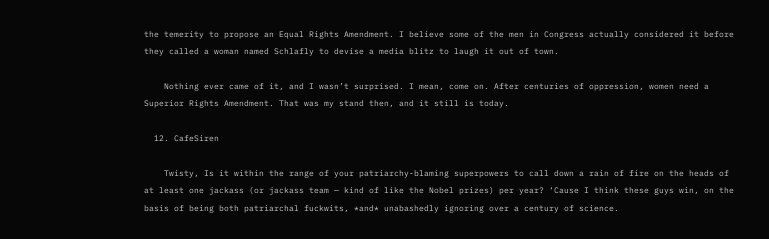the temerity to propose an Equal Rights Amendment. I believe some of the men in Congress actually considered it before they called a woman named Schlafly to devise a media blitz to laugh it out of town.

    Nothing ever came of it, and I wasn’t surprised. I mean, come on. After centuries of oppression, women need a Superior Rights Amendment. That was my stand then, and it still is today.

  12. CafeSiren

    Twisty, Is it within the range of your patriarchy-blaming superpowers to call down a rain of fire on the heads of at least one jackass (or jackass team — kind of like the Nobel prizes) per year? ‘Cause I think these guys win, on the basis of being both patriarchal fuckwits, *and* unabashedly ignoring over a century of science.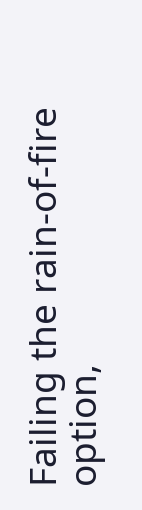Failing the rain-of-fire option,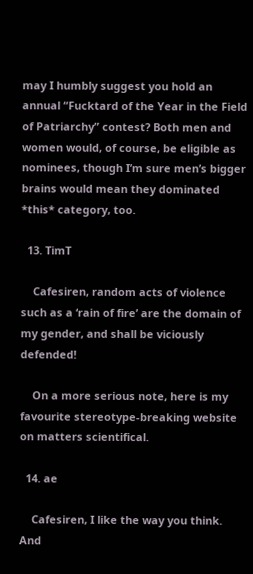may I humbly suggest you hold an annual “Fucktard of the Year in the Field of Patriarchy” contest? Both men and women would, of course, be eligible as nominees, though I’m sure men’s bigger brains would mean they dominated *this* category, too.

  13. TimT

    Cafesiren, random acts of violence such as a ‘rain of fire’ are the domain of my gender, and shall be viciously defended!

    On a more serious note, here is my favourite stereotype-breaking website on matters scientifical.

  14. ae

    Cafesiren, I like the way you think. And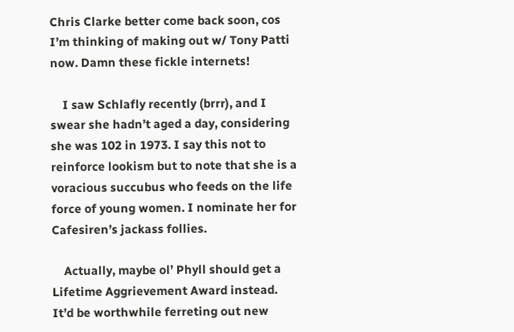Chris Clarke better come back soon, cos I’m thinking of making out w/ Tony Patti now. Damn these fickle internets!

    I saw Schlafly recently (brrr), and I swear she hadn’t aged a day, considering she was 102 in 1973. I say this not to reinforce lookism but to note that she is a voracious succubus who feeds on the life force of young women. I nominate her for Cafesiren’s jackass follies.

    Actually, maybe ol’ Phyll should get a Lifetime Aggrievement Award instead. It’d be worthwhile ferreting out new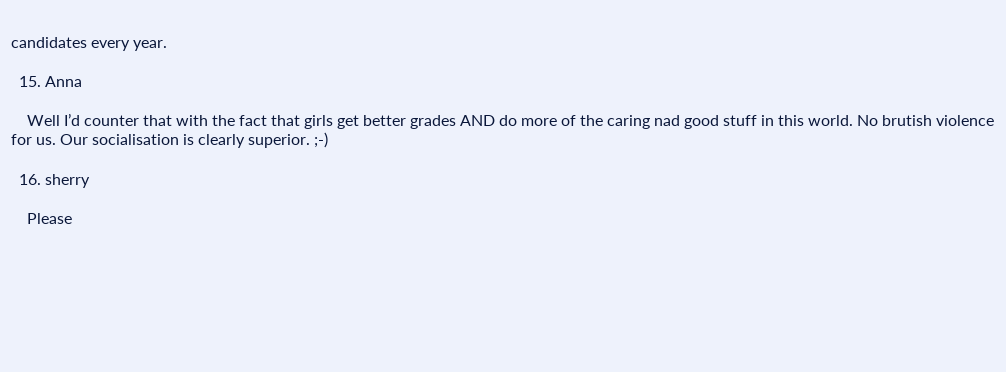candidates every year.

  15. Anna

    Well I’d counter that with the fact that girls get better grades AND do more of the caring nad good stuff in this world. No brutish violence for us. Our socialisation is clearly superior. ;-)

  16. sherry

    Please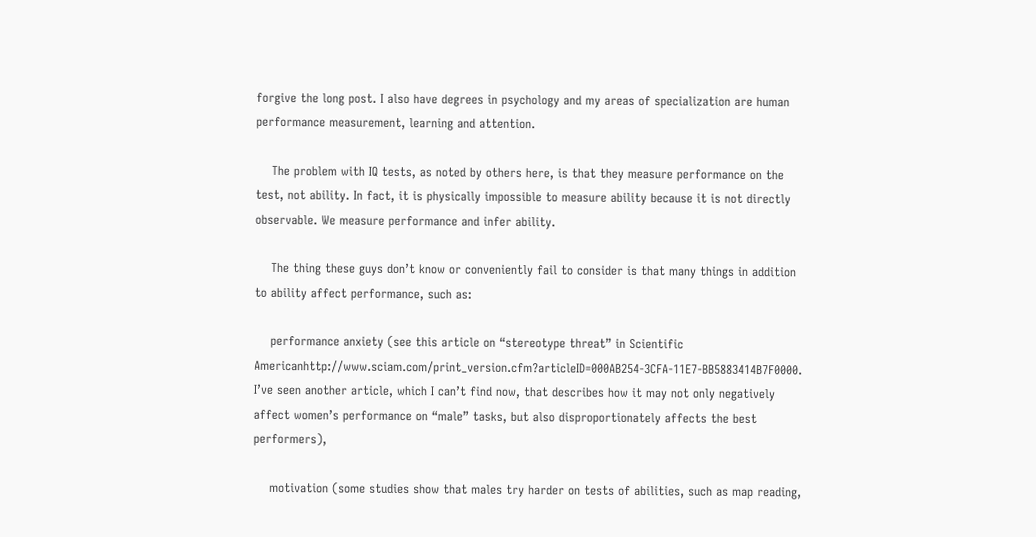forgive the long post. I also have degrees in psychology and my areas of specialization are human performance measurement, learning and attention.

    The problem with IQ tests, as noted by others here, is that they measure performance on the test, not ability. In fact, it is physically impossible to measure ability because it is not directly observable. We measure performance and infer ability.

    The thing these guys don’t know or conveniently fail to consider is that many things in addition to ability affect performance, such as:

    performance anxiety (see this article on “stereotype threat” in Scientific Americanhttp://www.sciam.com/print_version.cfm?articleID=000AB254-3CFA-11E7-BB5883414B7F0000. I’ve seen another article, which I can’t find now, that describes how it may not only negatively affect women’s performance on “male” tasks, but also disproportionately affects the best performers),

    motivation (some studies show that males try harder on tests of abilities, such as map reading,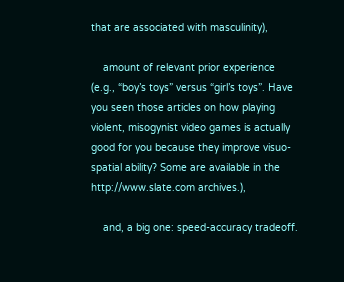that are associated with masculinity),

    amount of relevant prior experience (e.g., “boy’s toys” versus “girl’s toys”. Have you seen those articles on how playing violent, misogynist video games is actually good for you because they improve visuo-spatial ability? Some are available in the http://www.slate.com archives.),

    and, a big one: speed-accuracy tradeoff.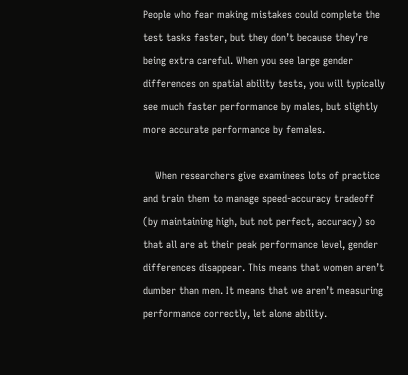People who fear making mistakes could complete the test tasks faster, but they don’t because they’re being extra careful. When you see large gender differences on spatial ability tests, you will typically see much faster performance by males, but slightly more accurate performance by females.

    When researchers give examinees lots of practice and train them to manage speed-accuracy tradeoff (by maintaining high, but not perfect, accuracy) so that all are at their peak performance level, gender differences disappear. This means that women aren’t dumber than men. It means that we aren’t measuring performance correctly, let alone ability.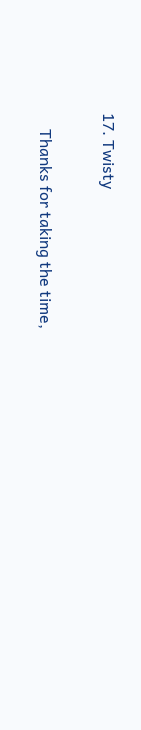17. Twisty

    Thanks for taking the time,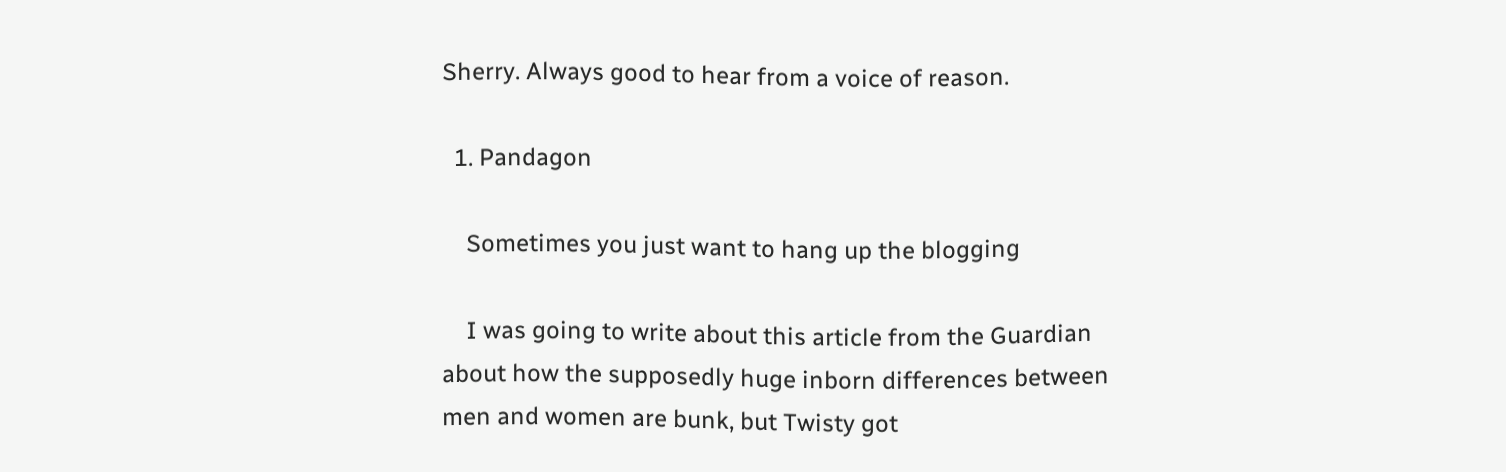Sherry. Always good to hear from a voice of reason.

  1. Pandagon

    Sometimes you just want to hang up the blogging

    I was going to write about this article from the Guardian about how the supposedly huge inborn differences between men and women are bunk, but Twisty got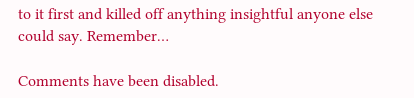to it first and killed off anything insightful anyone else could say. Remember…

Comments have been disabled.